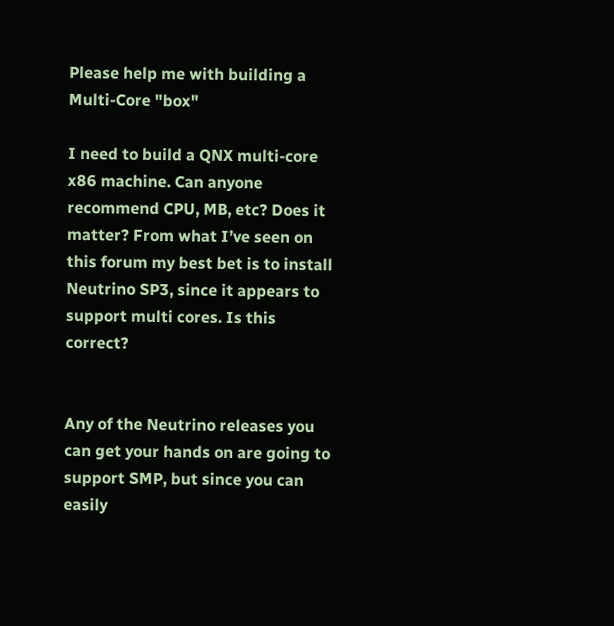Please help me with building a Multi-Core "box"

I need to build a QNX multi-core x86 machine. Can anyone recommend CPU, MB, etc? Does it matter? From what I’ve seen on this forum my best bet is to install Neutrino SP3, since it appears to support multi cores. Is this correct?


Any of the Neutrino releases you can get your hands on are going to support SMP, but since you can easily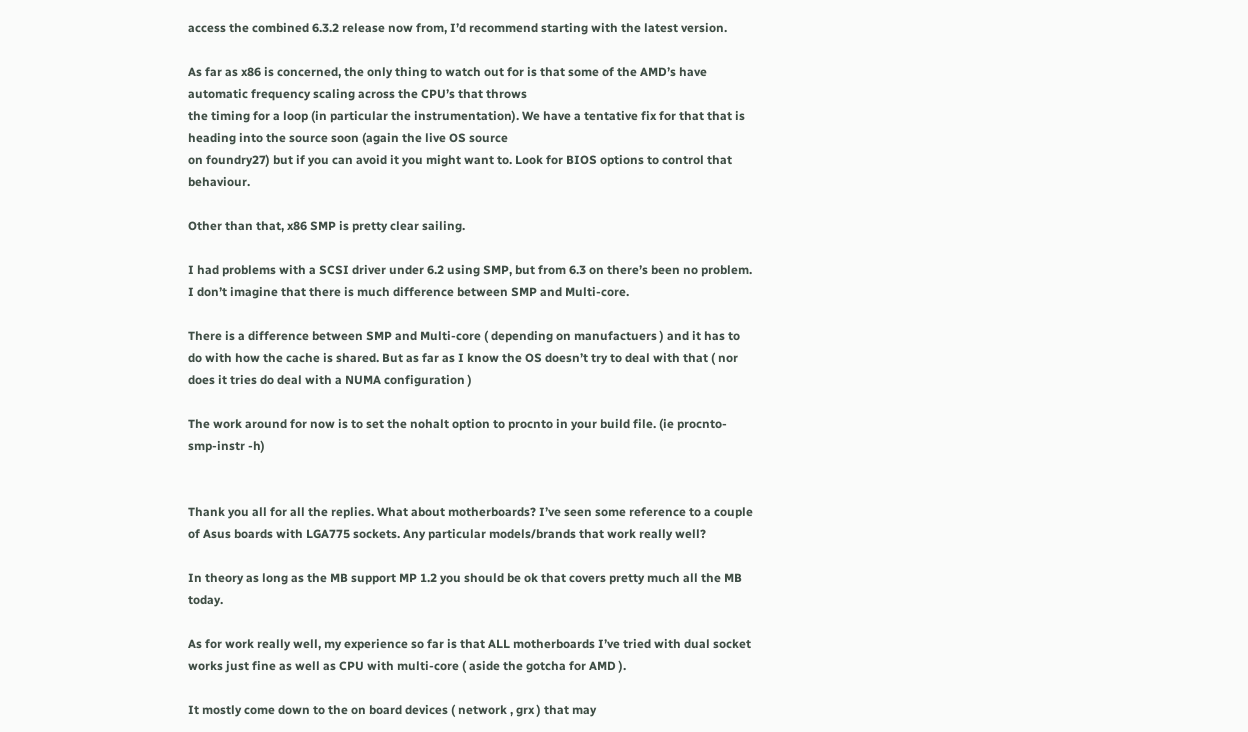access the combined 6.3.2 release now from, I’d recommend starting with the latest version.

As far as x86 is concerned, the only thing to watch out for is that some of the AMD’s have automatic frequency scaling across the CPU’s that throws
the timing for a loop (in particular the instrumentation). We have a tentative fix for that that is heading into the source soon (again the live OS source
on foundry27) but if you can avoid it you might want to. Look for BIOS options to control that behaviour.

Other than that, x86 SMP is pretty clear sailing.

I had problems with a SCSI driver under 6.2 using SMP, but from 6.3 on there’s been no problem. I don’t imagine that there is much difference between SMP and Multi-core.

There is a difference between SMP and Multi-core ( depending on manufactuers ) and it has to do with how the cache is shared. But as far as I know the OS doesn’t try to deal with that ( nor does it tries do deal with a NUMA configuration )

The work around for now is to set the nohalt option to procnto in your build file. (ie procnto-smp-instr -h)


Thank you all for all the replies. What about motherboards? I’ve seen some reference to a couple of Asus boards with LGA775 sockets. Any particular models/brands that work really well?

In theory as long as the MB support MP 1.2 you should be ok that covers pretty much all the MB today.

As for work really well, my experience so far is that ALL motherboards I’ve tried with dual socket works just fine as well as CPU with multi-core ( aside the gotcha for AMD ).

It mostly come down to the on board devices ( network , grx ) that may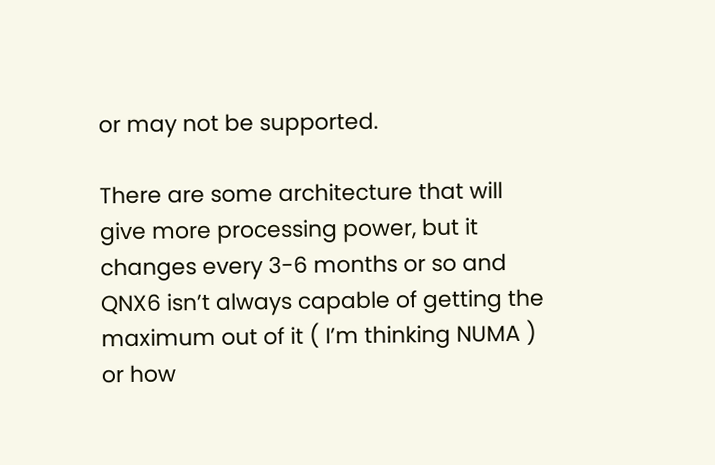or may not be supported.

There are some architecture that will give more processing power, but it changes every 3-6 months or so and QNX6 isn’t always capable of getting the maximum out of it ( I’m thinking NUMA ) or how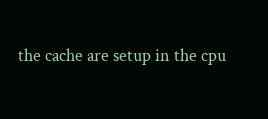the cache are setup in the cpu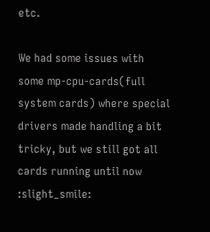etc.

We had some issues with some mp-cpu-cards(full system cards) where special drivers made handling a bit tricky, but we still got all cards running until now :slight_smile: